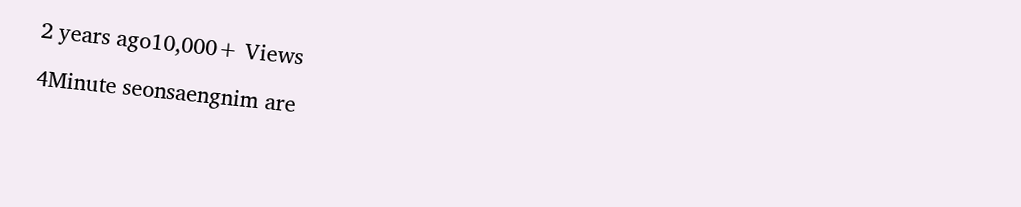2 years ago10,000+ Views

4Minute seonsaengnim are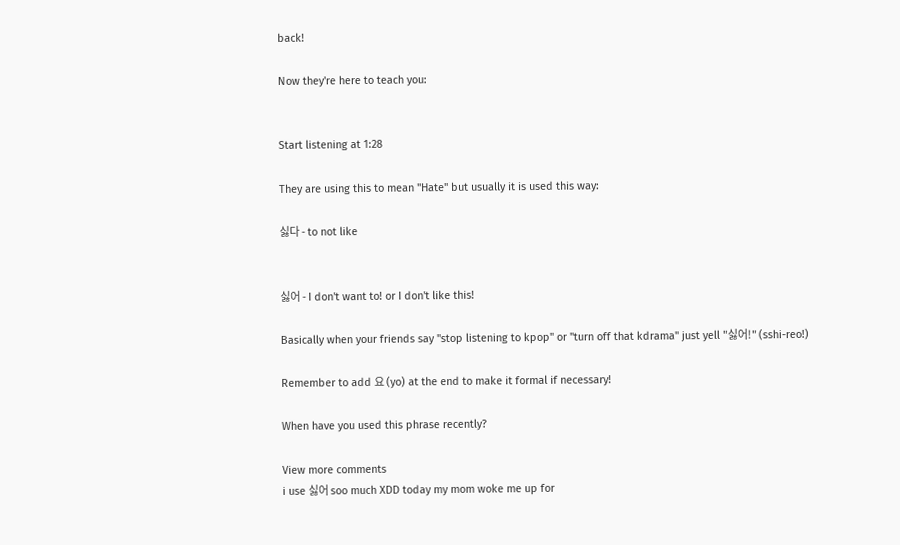back!

Now they're here to teach you:


Start listening at 1:28

They are using this to mean "Hate" but usually it is used this way:

싫다 - to not like


싫어 - I don't want to! or I don't like this!

Basically when your friends say "stop listening to kpop" or "turn off that kdrama" just yell "싫어!" (sshi-reo!)

Remember to add 요 (yo) at the end to make it formal if necessary!

When have you used this phrase recently?

View more comments
i use 싫어 soo much XDD today my mom woke me up for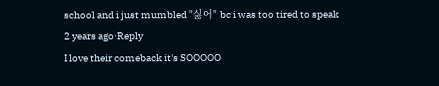school and i just mumbled "싫어" bc i was too tired to speak
2 years ago·Reply
I love their comeback it's SOOOOO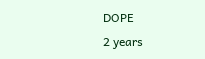DOPE
2 years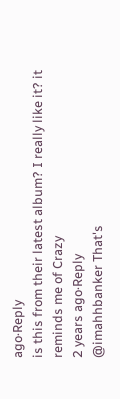ago·Reply
is this from their latest album? I really like it? it reminds me of Crazy
2 years ago·Reply
@imahhbanker That's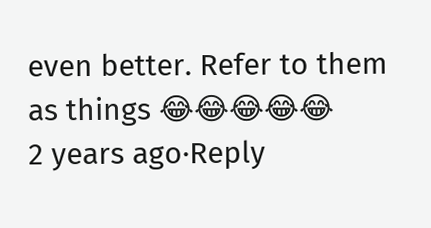even better. Refer to them as things 😂😂😂😂😂
2 years ago·Reply